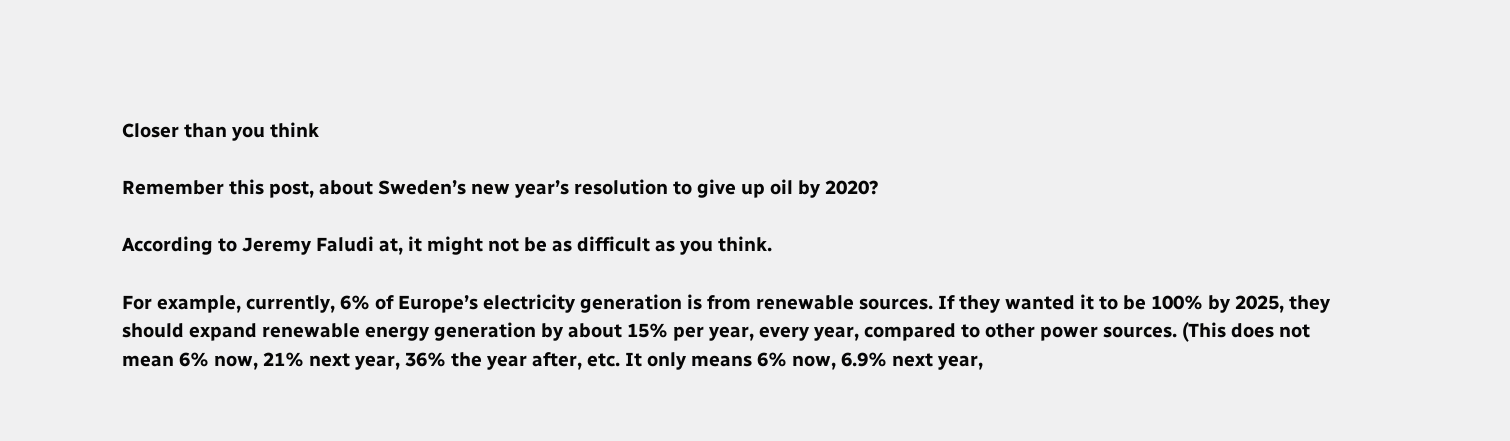Closer than you think

Remember this post, about Sweden’s new year’s resolution to give up oil by 2020?

According to Jeremy Faludi at, it might not be as difficult as you think.

For example, currently, 6% of Europe’s electricity generation is from renewable sources. If they wanted it to be 100% by 2025, they should expand renewable energy generation by about 15% per year, every year, compared to other power sources. (This does not mean 6% now, 21% next year, 36% the year after, etc. It only means 6% now, 6.9% next year,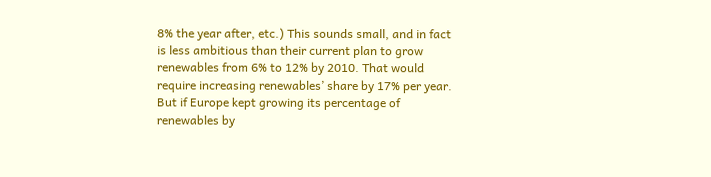8% the year after, etc.) This sounds small, and in fact is less ambitious than their current plan to grow renewables from 6% to 12% by 2010. That would require increasing renewables’ share by 17% per year. But if Europe kept growing its percentage of renewables by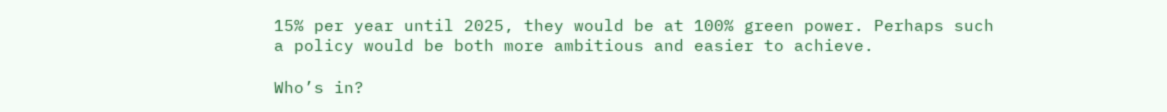15% per year until 2025, they would be at 100% green power. Perhaps such a policy would be both more ambitious and easier to achieve.

Who’s in?